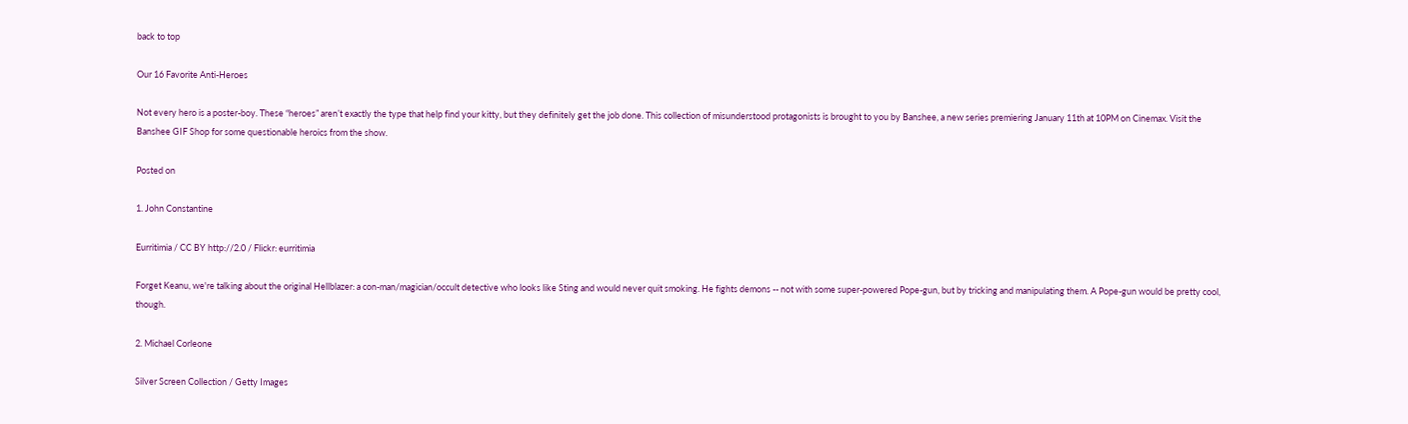back to top

Our 16 Favorite Anti-Heroes

Not every hero is a poster-boy. These “heroes” aren’t exactly the type that help find your kitty, but they definitely get the job done. This collection of misunderstood protagonists is brought to you by Banshee, a new series premiering January 11th at 10PM on Cinemax. Visit the Banshee GIF Shop for some questionable heroics from the show.

Posted on

1. John Constantine

Eurritimia / CC BY http://2.0 / Flickr: eurritimia

Forget Keanu, we're talking about the original Hellblazer: a con-man/magician/occult detective who looks like Sting and would never quit smoking. He fights demons -- not with some super-powered Pope-gun, but by tricking and manipulating them. A Pope-gun would be pretty cool, though.

2. Michael Corleone

Silver Screen Collection / Getty Images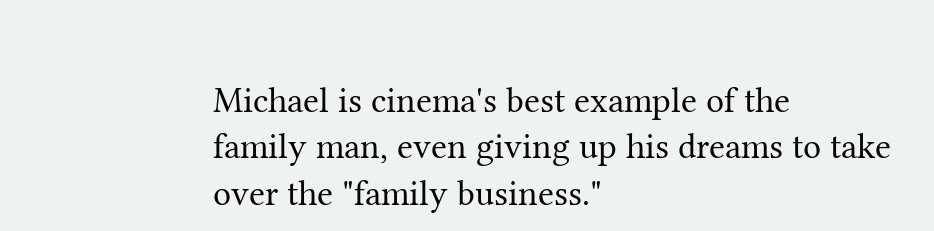Michael is cinema's best example of the family man, even giving up his dreams to take over the "family business."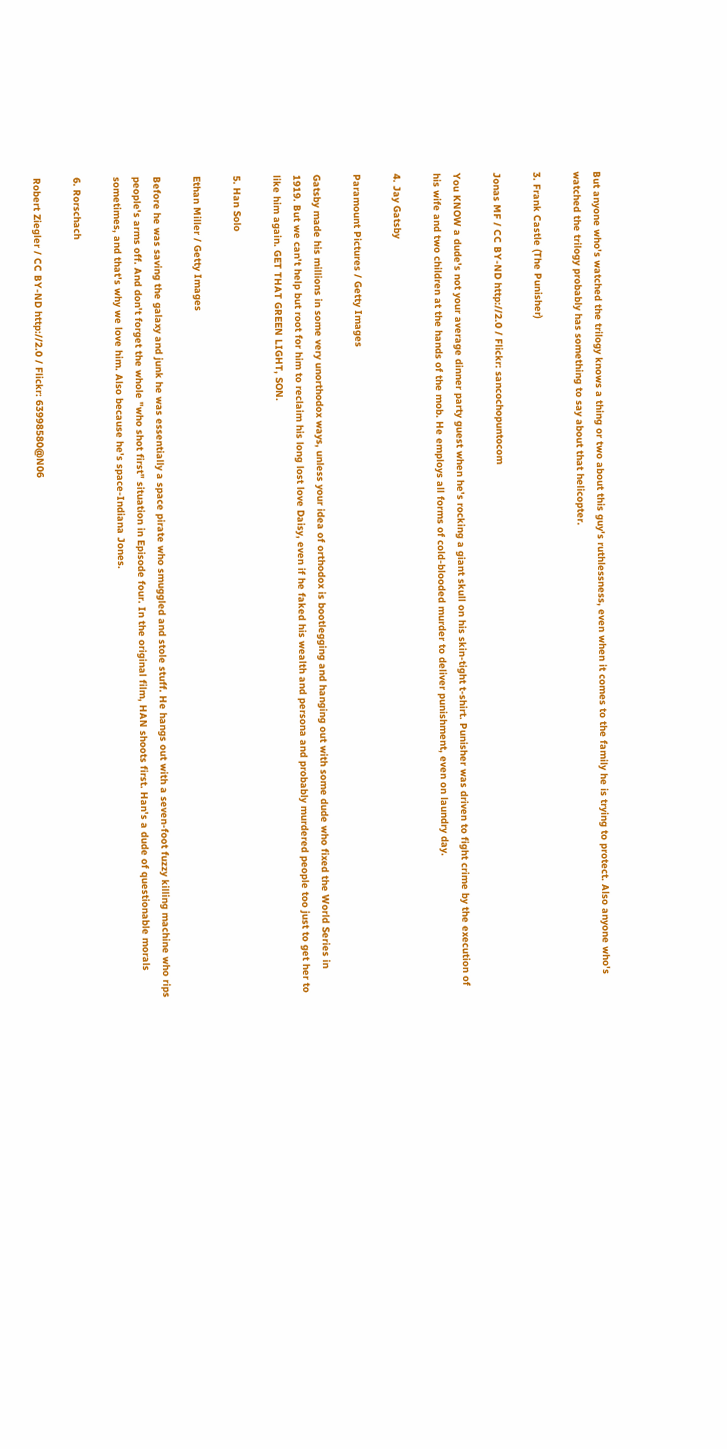But anyone who's watched the trilogy knows a thing or two about this guy's ruthlessness, even when it comes to the family he is trying to protect. Also anyone who's watched the trilogy probably has something to say about that helicopter.

3. Frank Castle (The Punisher)

Jonas MF / CC BY-ND http://2.0 / Flickr: sancochopuntocom

You KNOW a dude's not your average dinner party guest when he's rocking a giant skull on his skin-tight t-shirt. Punisher was driven to fight crime by the execution of his wife and two children at the hands of the mob. He employs all forms of cold-blooded murder to deliver punishment, even on laundry day.

4. Jay Gatsby

Paramount Pictures / Getty Images

Gatsby made his millions in some very unorthodox ways, unless your idea of orthodox is bootlegging and hanging out with some dude who fixed the World Series in 1919. But we can't help but root for him to reclaim his long lost love Daisy, even if he faked his wealth and persona and probably murdered people too just to get her to like him again. GET THAT GREEN LIGHT, SON.

5. Han Solo

Ethan Miller / Getty Images

Before he was saving the galaxy and junk he was essentially a space pirate who smuggled and stole stuff. He hangs out with a seven-foot fuzzy killing machine who rips people's arms off. And don't forget the whole "who shot first" situation in Episode four. In the original film, HAN shoots first. Han's a dude of questionable morals sometimes, and that's why we love him. Also because he's space-Indiana Jones.

6. Rorschach

Robert Ziegler / CC BY-ND http://2.0 / Flickr: 63998580@N06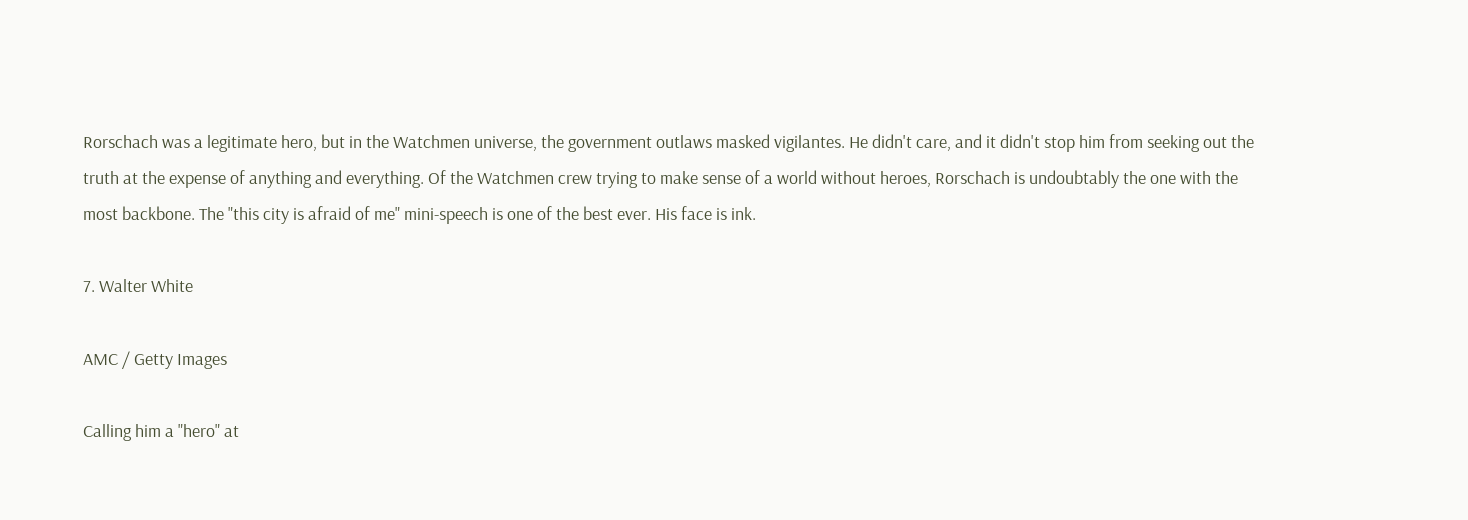Rorschach was a legitimate hero, but in the Watchmen universe, the government outlaws masked vigilantes. He didn't care, and it didn't stop him from seeking out the truth at the expense of anything and everything. Of the Watchmen crew trying to make sense of a world without heroes, Rorschach is undoubtably the one with the most backbone. The "this city is afraid of me" mini-speech is one of the best ever. His face is ink.

7. Walter White

AMC / Getty Images

Calling him a "hero" at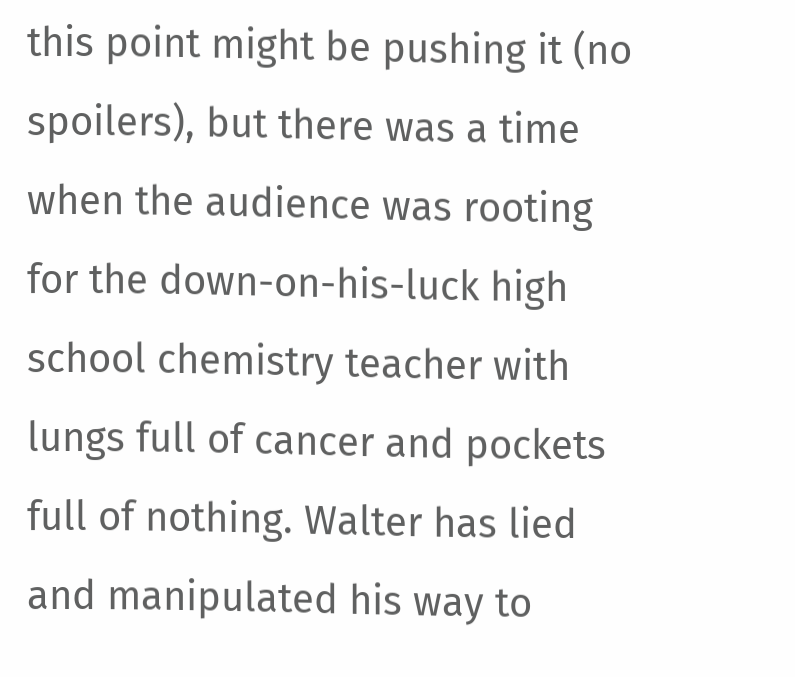this point might be pushing it (no spoilers), but there was a time when the audience was rooting for the down-on-his-luck high school chemistry teacher with lungs full of cancer and pockets full of nothing. Walter has lied and manipulated his way to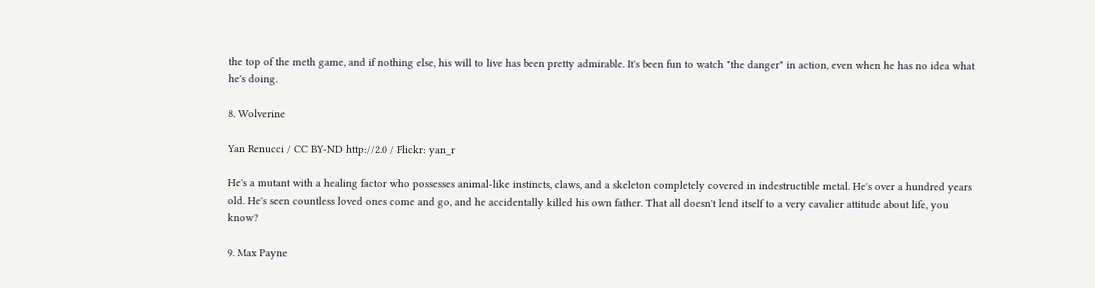the top of the meth game, and if nothing else, his will to live has been pretty admirable. It's been fun to watch "the danger" in action, even when he has no idea what he's doing.

8. Wolverine

Yan Renucci / CC BY-ND http://2.0 / Flickr: yan_r

He's a mutant with a healing factor who possesses animal-like instincts, claws, and a skeleton completely covered in indestructible metal. He's over a hundred years old. He's seen countless loved ones come and go, and he accidentally killed his own father. That all doesn't lend itself to a very cavalier attitude about life, you know?

9. Max Payne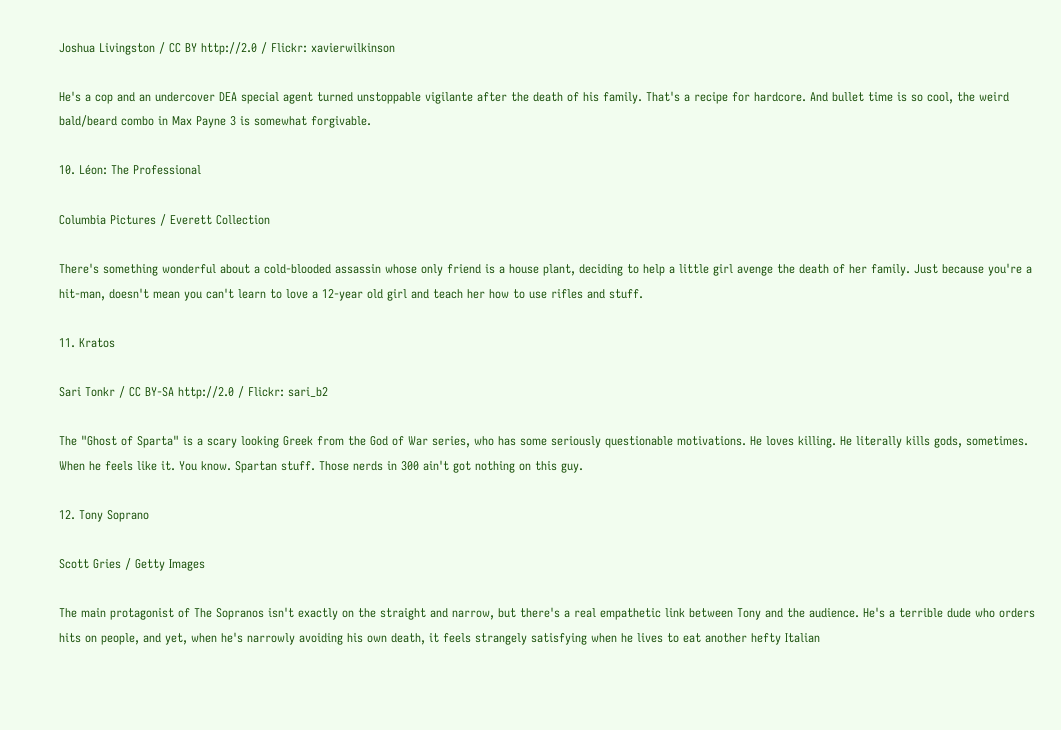Joshua Livingston / CC BY http://2.0 / Flickr: xavierwilkinson

He's a cop and an undercover DEA special agent turned unstoppable vigilante after the death of his family. That's a recipe for hardcore. And bullet time is so cool, the weird bald/beard combo in Max Payne 3 is somewhat forgivable.

10. Léon: The Professional

Columbia Pictures / Everett Collection

There's something wonderful about a cold-blooded assassin whose only friend is a house plant, deciding to help a little girl avenge the death of her family. Just because you're a hit-man, doesn't mean you can't learn to love a 12-year old girl and teach her how to use rifles and stuff.

11. Kratos

Sari Tonkr / CC BY-SA http://2.0 / Flickr: sari_b2

The "Ghost of Sparta" is a scary looking Greek from the God of War series, who has some seriously questionable motivations. He loves killing. He literally kills gods, sometimes. When he feels like it. You know. Spartan stuff. Those nerds in 300 ain't got nothing on this guy.

12. Tony Soprano

Scott Gries / Getty Images

The main protagonist of The Sopranos isn't exactly on the straight and narrow, but there's a real empathetic link between Tony and the audience. He's a terrible dude who orders hits on people, and yet, when he's narrowly avoiding his own death, it feels strangely satisfying when he lives to eat another hefty Italian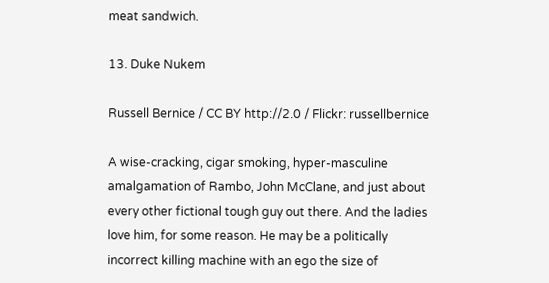meat sandwich.

13. Duke Nukem

Russell Bernice / CC BY http://2.0 / Flickr: russellbernice

A wise-cracking, cigar smoking, hyper-masculine amalgamation of Rambo, John McClane, and just about every other fictional tough guy out there. And the ladies love him, for some reason. He may be a politically incorrect killing machine with an ego the size of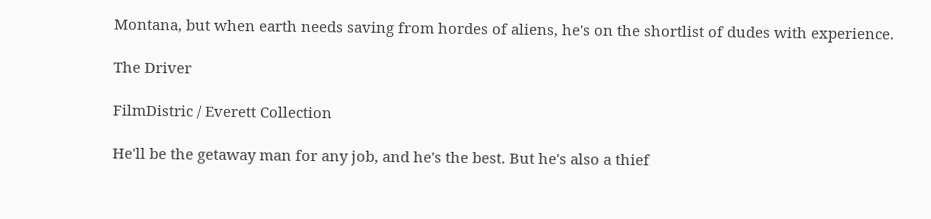Montana, but when earth needs saving from hordes of aliens, he's on the shortlist of dudes with experience.

The Driver

FilmDistric / Everett Collection

He'll be the getaway man for any job, and he's the best. But he's also a thief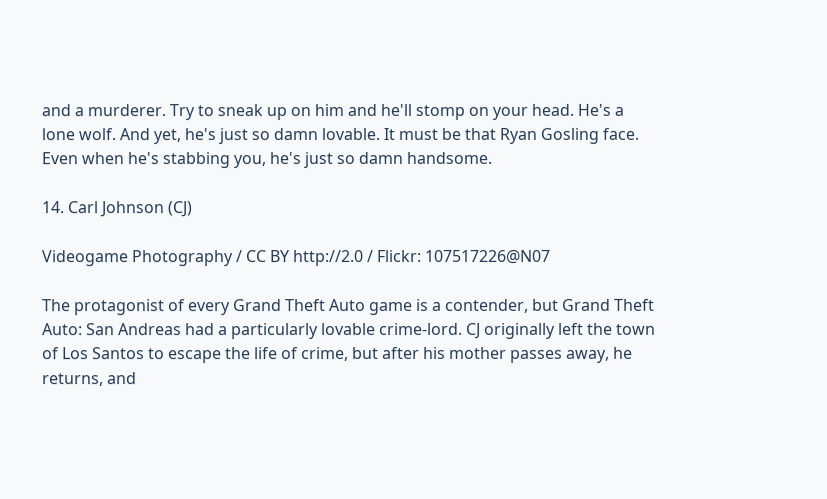and a murderer. Try to sneak up on him and he'll stomp on your head. He's a lone wolf. And yet, he's just so damn lovable. It must be that Ryan Gosling face. Even when he's stabbing you, he's just so damn handsome.

14. Carl Johnson (CJ)

Videogame Photography / CC BY http://2.0 / Flickr: 107517226@N07

The protagonist of every Grand Theft Auto game is a contender, but Grand Theft Auto: San Andreas had a particularly lovable crime-lord. CJ originally left the town of Los Santos to escape the life of crime, but after his mother passes away, he returns, and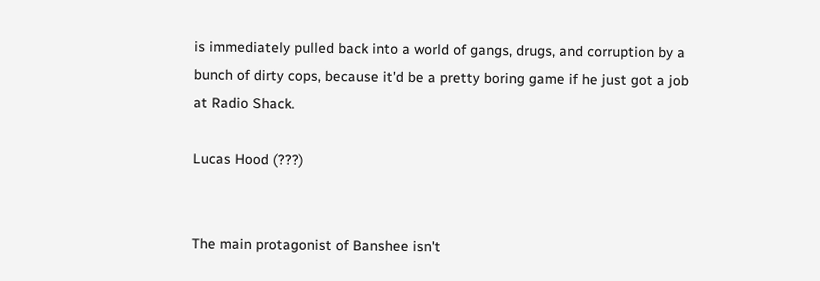is immediately pulled back into a world of gangs, drugs, and corruption by a bunch of dirty cops, because it'd be a pretty boring game if he just got a job at Radio Shack.

Lucas Hood (???)


The main protagonist of Banshee isn't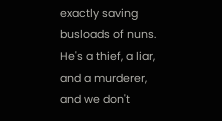exactly saving busloads of nuns. He's a thief, a liar, and a murderer, and we don't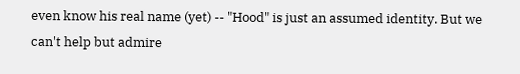even know his real name (yet) -- "Hood" is just an assumed identity. But we can't help but admire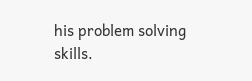his problem solving skills.